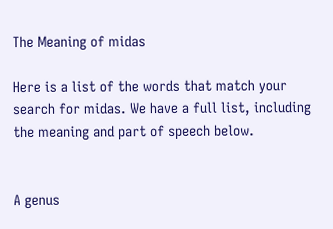The Meaning of midas

Here is a list of the words that match your search for midas. We have a full list, including the meaning and part of speech below.


A genus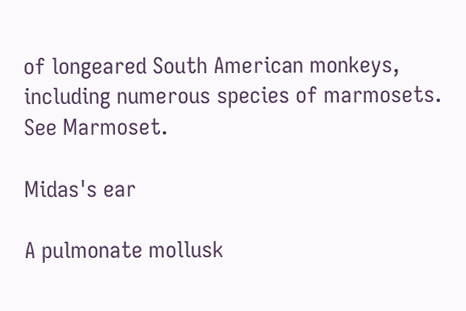of longeared South American monkeys, including numerous species of marmosets. See Marmoset.

Midas's ear

A pulmonate mollusk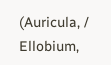(Auricula, / Ellobium,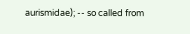aurismidae); -- so called from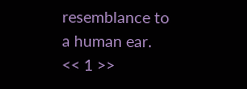resemblance to a human ear.
<< 1 >>